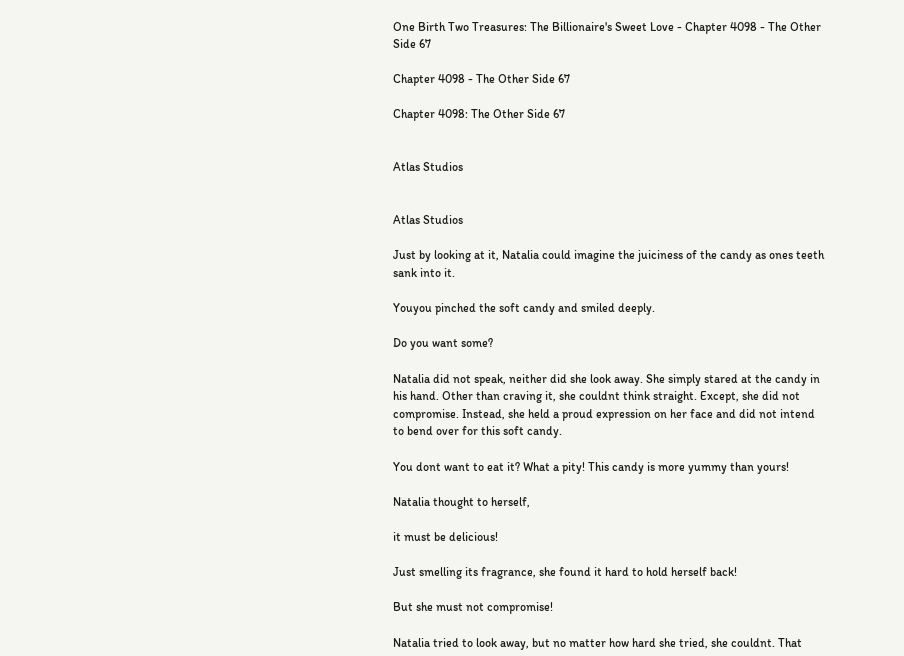One Birth Two Treasures: The Billionaire's Sweet Love - Chapter 4098 - The Other Side 67

Chapter 4098 - The Other Side 67

Chapter 4098: The Other Side 67


Atlas Studios


Atlas Studios

Just by looking at it, Natalia could imagine the juiciness of the candy as ones teeth sank into it.

Youyou pinched the soft candy and smiled deeply.

Do you want some?

Natalia did not speak, neither did she look away. She simply stared at the candy in his hand. Other than craving it, she couldnt think straight. Except, she did not compromise. Instead, she held a proud expression on her face and did not intend to bend over for this soft candy.

You dont want to eat it? What a pity! This candy is more yummy than yours!

Natalia thought to herself,

it must be delicious!

Just smelling its fragrance, she found it hard to hold herself back!

But she must not compromise!

Natalia tried to look away, but no matter how hard she tried, she couldnt. That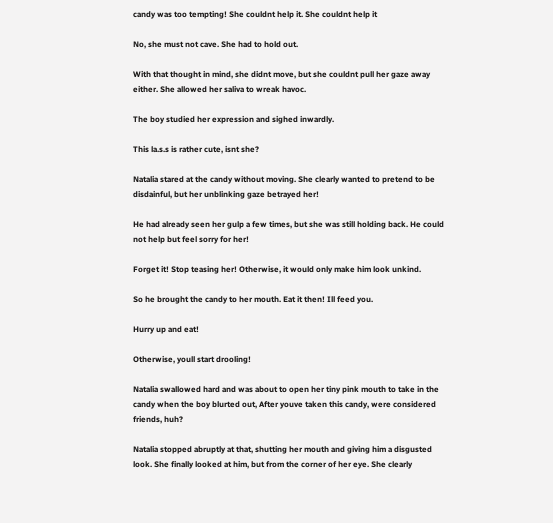candy was too tempting! She couldnt help it. She couldnt help it

No, she must not cave. She had to hold out.

With that thought in mind, she didnt move, but she couldnt pull her gaze away either. She allowed her saliva to wreak havoc.

The boy studied her expression and sighed inwardly.

This la.s.s is rather cute, isnt she?

Natalia stared at the candy without moving. She clearly wanted to pretend to be disdainful, but her unblinking gaze betrayed her!

He had already seen her gulp a few times, but she was still holding back. He could not help but feel sorry for her!

Forget it! Stop teasing her! Otherwise, it would only make him look unkind.

So he brought the candy to her mouth. Eat it then! Ill feed you.

Hurry up and eat!

Otherwise, youll start drooling!

Natalia swallowed hard and was about to open her tiny pink mouth to take in the candy when the boy blurted out, After youve taken this candy, were considered friends, huh?

Natalia stopped abruptly at that, shutting her mouth and giving him a disgusted look. She finally looked at him, but from the corner of her eye. She clearly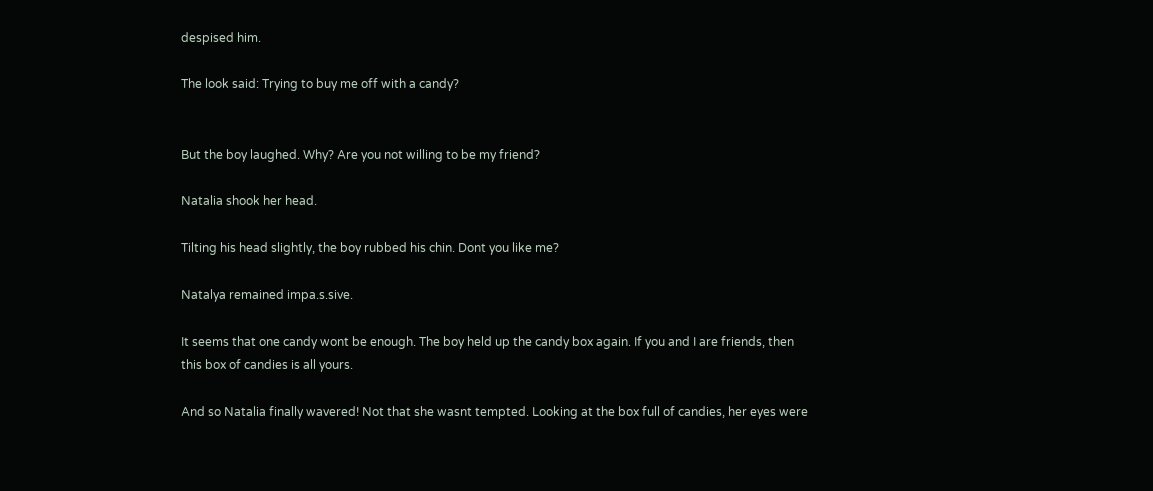despised him.

The look said: Trying to buy me off with a candy?


But the boy laughed. Why? Are you not willing to be my friend?

Natalia shook her head.

Tilting his head slightly, the boy rubbed his chin. Dont you like me?

Natalya remained impa.s.sive.

It seems that one candy wont be enough. The boy held up the candy box again. If you and I are friends, then this box of candies is all yours.

And so Natalia finally wavered! Not that she wasnt tempted. Looking at the box full of candies, her eyes were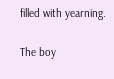filled with yearning.

The boy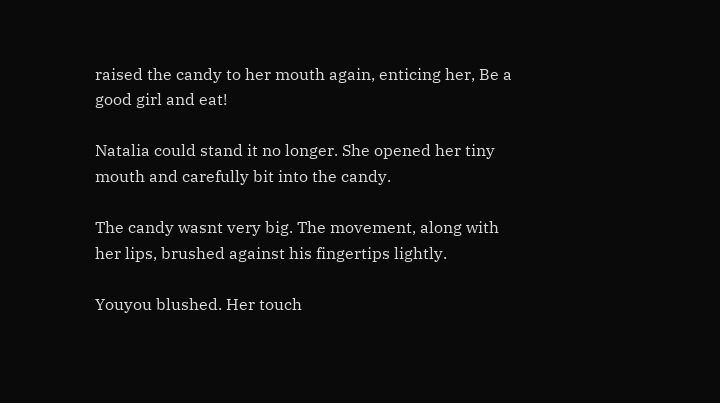raised the candy to her mouth again, enticing her, Be a good girl and eat!

Natalia could stand it no longer. She opened her tiny mouth and carefully bit into the candy.

The candy wasnt very big. The movement, along with her lips, brushed against his fingertips lightly.

Youyou blushed. Her touch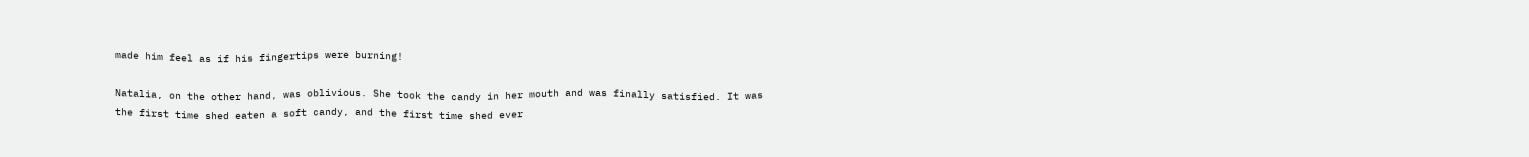made him feel as if his fingertips were burning!

Natalia, on the other hand, was oblivious. She took the candy in her mouth and was finally satisfied. It was the first time shed eaten a soft candy, and the first time shed ever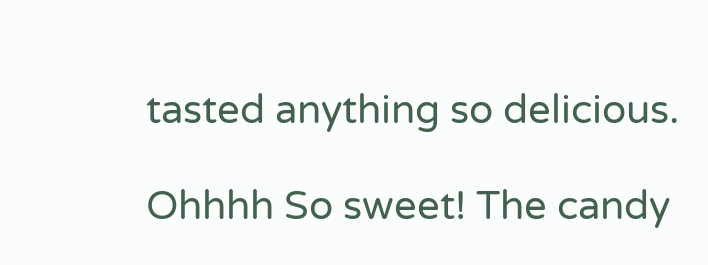tasted anything so delicious.

Ohhhh So sweet! The candy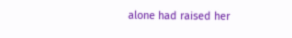alone had raised her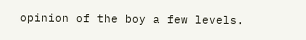opinion of the boy a few levels.